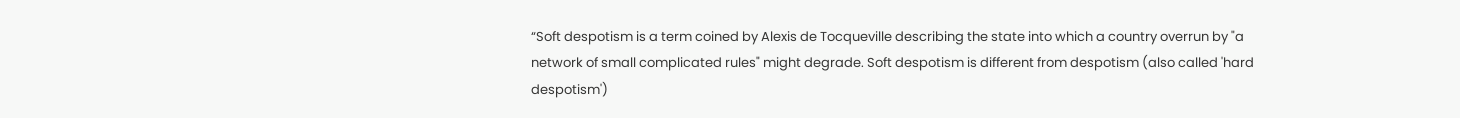“Soft despotism is a term coined by Alexis de Tocqueville describing the state into which a country overrun by "a network of small complicated rules" might degrade. Soft despotism is different from despotism (also called 'hard despotism')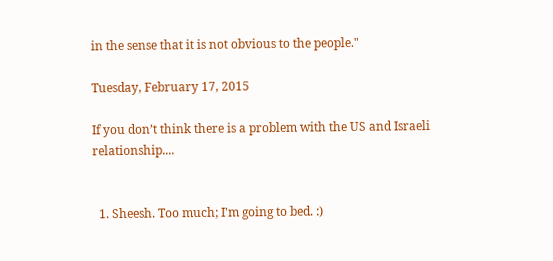in the sense that it is not obvious to the people."

Tuesday, February 17, 2015

If you don’t think there is a problem with the US and Israeli relationship....


  1. Sheesh. Too much; I'm going to bed. :)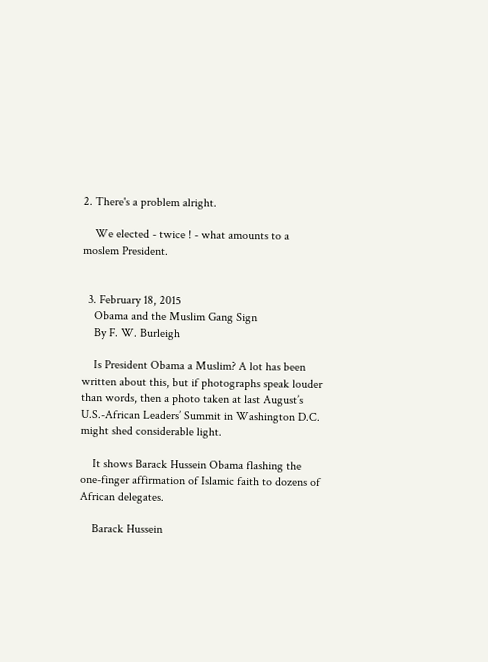2. There's a problem alright.

    We elected - twice ! - what amounts to a moslem President.


  3. February 18, 2015
    Obama and the Muslim Gang Sign
    By F. W. Burleigh

    Is President Obama a Muslim? A lot has been written about this, but if photographs speak louder than words, then a photo taken at last August’s U.S.-African Leaders’ Summit in Washington D.C. might shed considerable light.

    It shows Barack Hussein Obama flashing the one-finger affirmation of Islamic faith to dozens of African delegates.

    Barack Hussein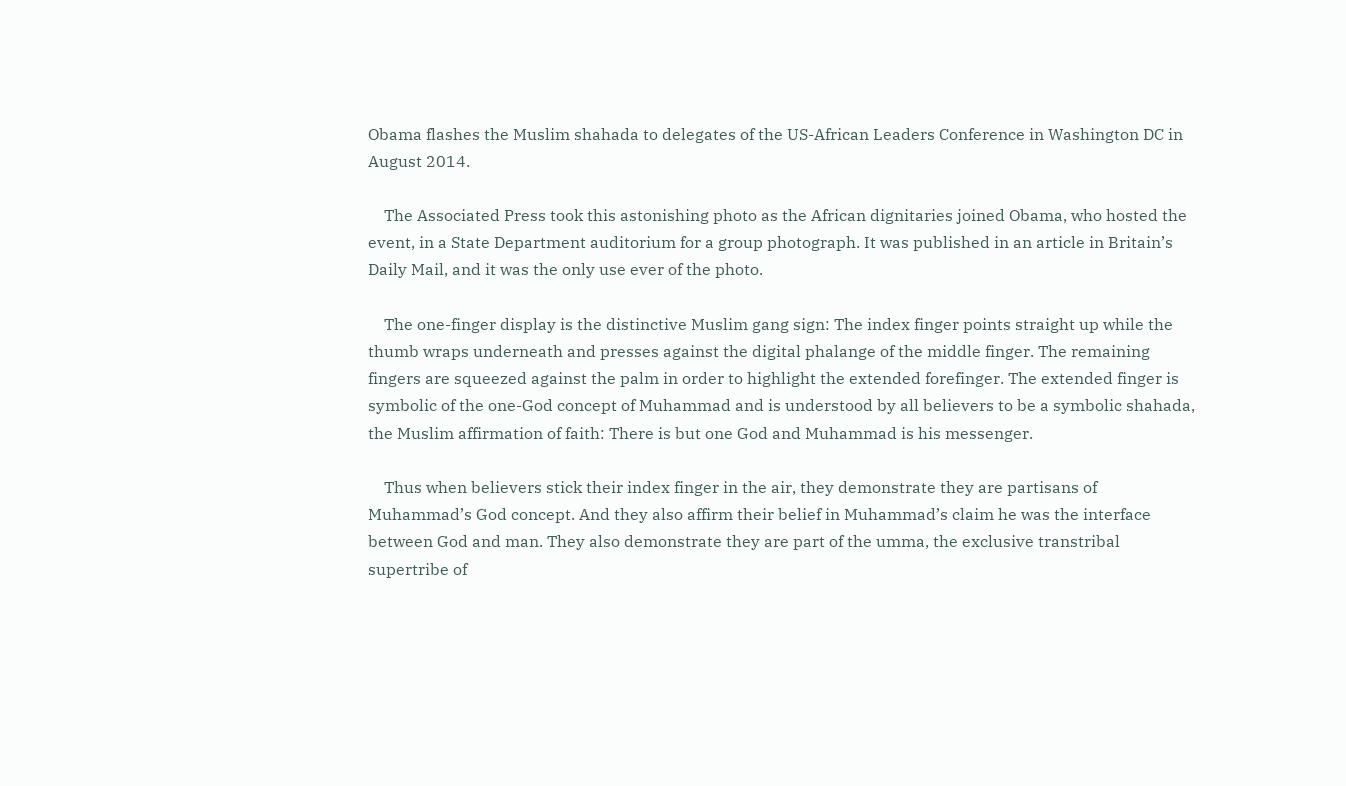Obama flashes the Muslim shahada to delegates of the US-African Leaders Conference in Washington DC in August 2014.

    The Associated Press took this astonishing photo as the African dignitaries joined Obama, who hosted the event, in a State Department auditorium for a group photograph. It was published in an article in Britain’s Daily Mail, and it was the only use ever of the photo.

    The one-finger display is the distinctive Muslim gang sign: The index finger points straight up while the thumb wraps underneath and presses against the digital phalange of the middle finger. The remaining fingers are squeezed against the palm in order to highlight the extended forefinger. The extended finger is symbolic of the one-God concept of Muhammad and is understood by all believers to be a symbolic shahada, the Muslim affirmation of faith: There is but one God and Muhammad is his messenger.

    Thus when believers stick their index finger in the air, they demonstrate they are partisans of Muhammad’s God concept. And they also affirm their belief in Muhammad’s claim he was the interface between God and man. They also demonstrate they are part of the umma, the exclusive transtribal supertribe of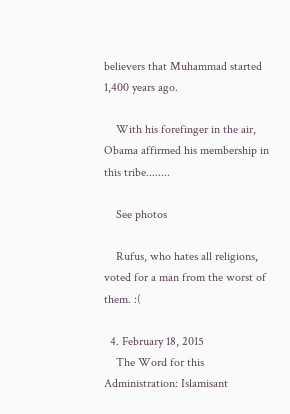believers that Muhammad started 1,400 years ago.

    With his forefinger in the air, Obama affirmed his membership in this tribe........

    See photos

    Rufus, who hates all religions, voted for a man from the worst of them. :(

  4. February 18, 2015
    The Word for this Administration: Islamisant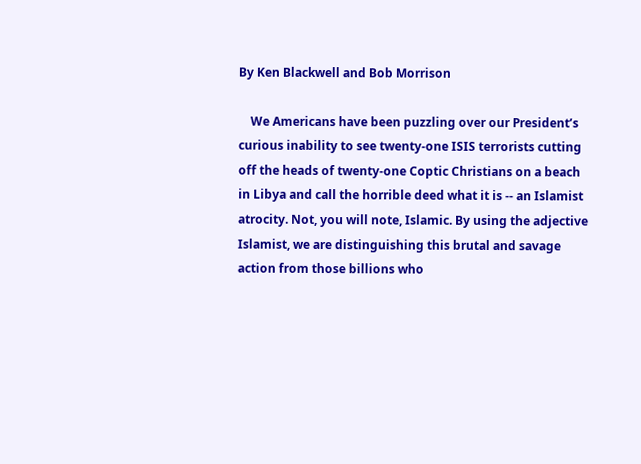By Ken Blackwell and Bob Morrison

    We Americans have been puzzling over our President’s curious inability to see twenty-one ISIS terrorists cutting off the heads of twenty-one Coptic Christians on a beach in Libya and call the horrible deed what it is -- an Islamist atrocity. Not, you will note, Islamic. By using the adjective Islamist, we are distinguishing this brutal and savage action from those billions who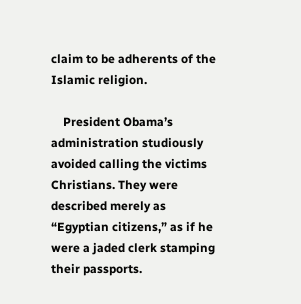claim to be adherents of the Islamic religion.

    President Obama’s administration studiously avoided calling the victims Christians. They were described merely as “Egyptian citizens,” as if he were a jaded clerk stamping their passports.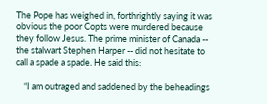The Pope has weighed in, forthrightly saying it was obvious the poor Copts were murdered because they follow Jesus. The prime minister of Canada -- the stalwart Stephen Harper -- did not hesitate to call a spade a spade. He said this:

    “I am outraged and saddened by the beheadings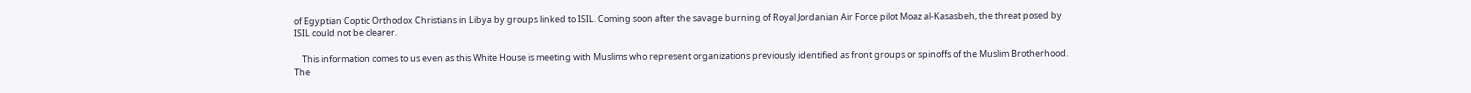of Egyptian Coptic Orthodox Christians in Libya by groups linked to ISIL. Coming soon after the savage burning of Royal Jordanian Air Force pilot Moaz al-Kasasbeh, the threat posed by ISIL could not be clearer.

    This information comes to us even as this White House is meeting with Muslims who represent organizations previously identified as front groups or spinoffs of the Muslim Brotherhood. The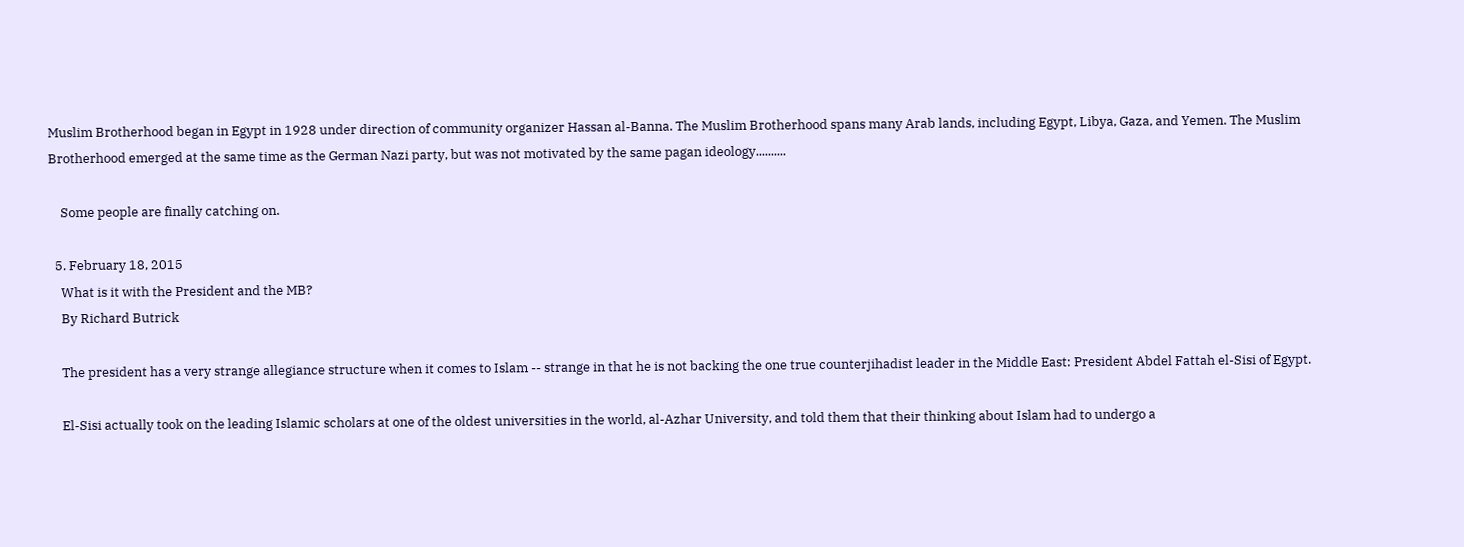Muslim Brotherhood began in Egypt in 1928 under direction of community organizer Hassan al-Banna. The Muslim Brotherhood spans many Arab lands, including Egypt, Libya, Gaza, and Yemen. The Muslim Brotherhood emerged at the same time as the German Nazi party, but was not motivated by the same pagan ideology..........

    Some people are finally catching on.

  5. February 18, 2015
    What is it with the President and the MB?
    By Richard Butrick

    The president has a very strange allegiance structure when it comes to Islam -- strange in that he is not backing the one true counterjihadist leader in the Middle East: President Abdel Fattah el-Sisi of Egypt.

    El-Sisi actually took on the leading Islamic scholars at one of the oldest universities in the world, al-Azhar University, and told them that their thinking about Islam had to undergo a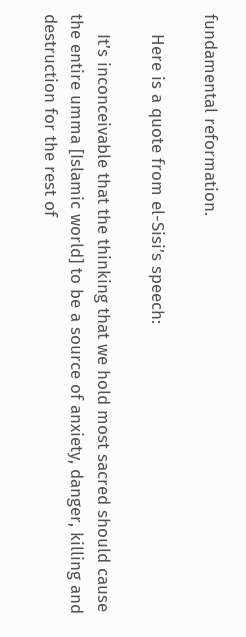fundamental reformation.

    Here is a quote from el-Sisi’s speech:

    It’s inconceivable that the thinking that we hold most sacred should cause the entire umma [Islamic world] to be a source of anxiety, danger, killing and destruction for the rest of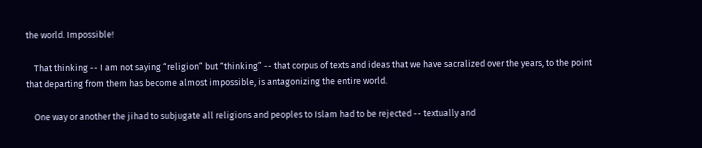the world. Impossible!

    That thinking -- I am not saying “religion” but “thinking” -- that corpus of texts and ideas that we have sacralized over the years, to the point that departing from them has become almost impossible, is antagonizing the entire world.

    One way or another the jihad to subjugate all religions and peoples to Islam had to be rejected -- textually and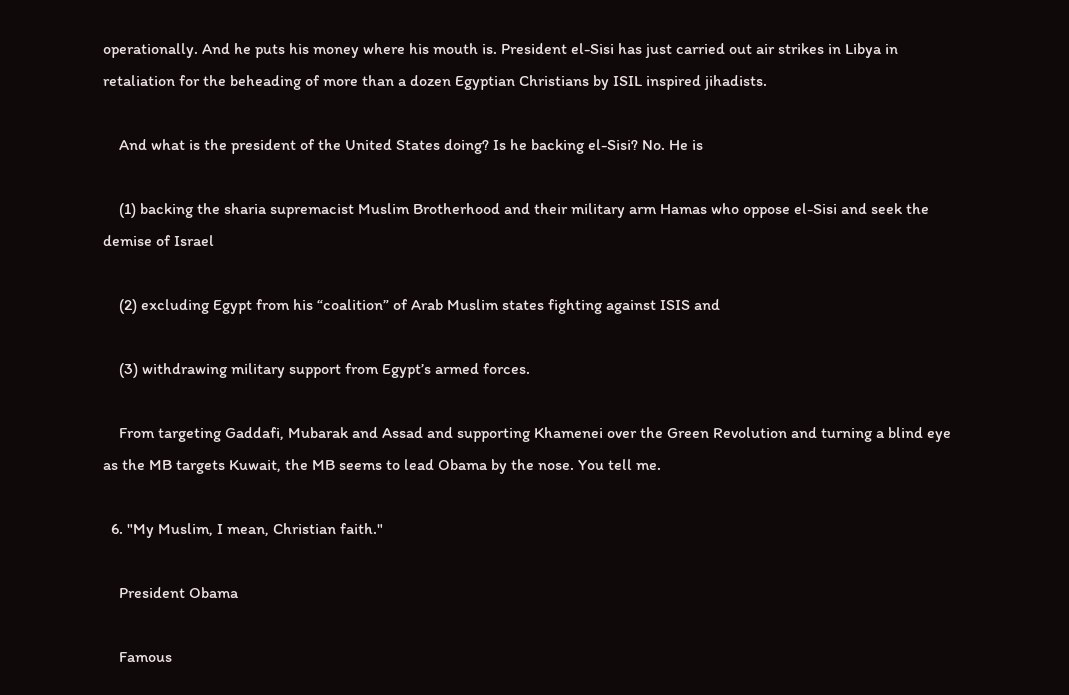operationally. And he puts his money where his mouth is. President el-Sisi has just carried out air strikes in Libya in retaliation for the beheading of more than a dozen Egyptian Christians by ISIL inspired jihadists.

    And what is the president of the United States doing? Is he backing el-Sisi? No. He is

    (1) backing the sharia supremacist Muslim Brotherhood and their military arm Hamas who oppose el-Sisi and seek the demise of Israel

    (2) excluding Egypt from his “coalition” of Arab Muslim states fighting against ISIS and

    (3) withdrawing military support from Egypt’s armed forces.

    From targeting Gaddafi, Mubarak and Assad and supporting Khamenei over the Green Revolution and turning a blind eye as the MB targets Kuwait, the MB seems to lead Obama by the nose. You tell me.

  6. "My Muslim, I mean, Christian faith."

    President Obama

    Famous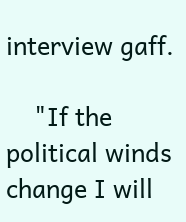interview gaff.

    "If the political winds change I will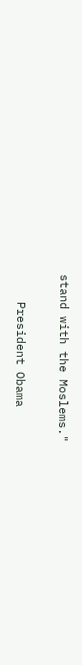stand with the Moslems."

    President Obama